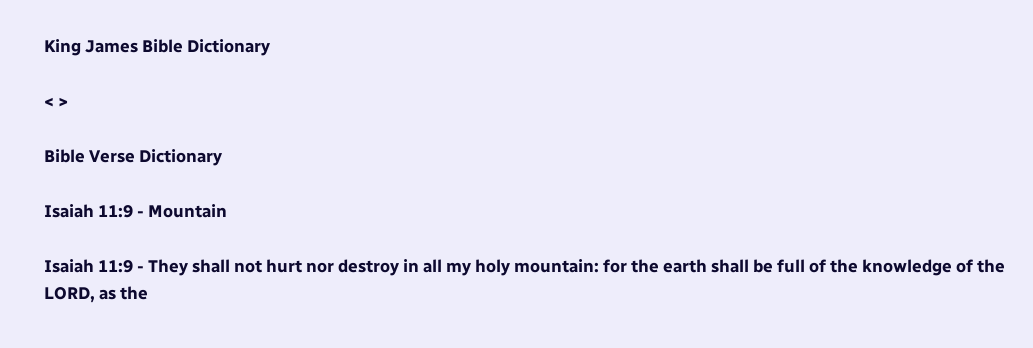King James Bible Dictionary

< >

Bible Verse Dictionary

Isaiah 11:9 - Mountain

Isaiah 11:9 - They shall not hurt nor destroy in all my holy mountain: for the earth shall be full of the knowledge of the LORD, as the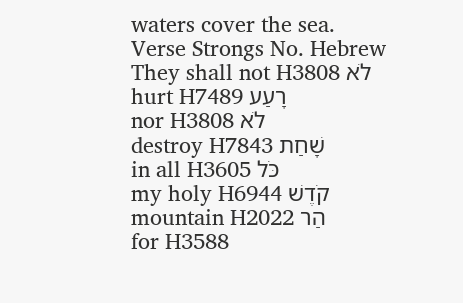waters cover the sea.
Verse Strongs No. Hebrew
They shall not H3808 לֹא
hurt H7489 רָעַע
nor H3808 לֹא
destroy H7843 שָׁחַת
in all H3605 כֹּל
my holy H6944 קֹדֶשׁ
mountain H2022 הַר
for H3588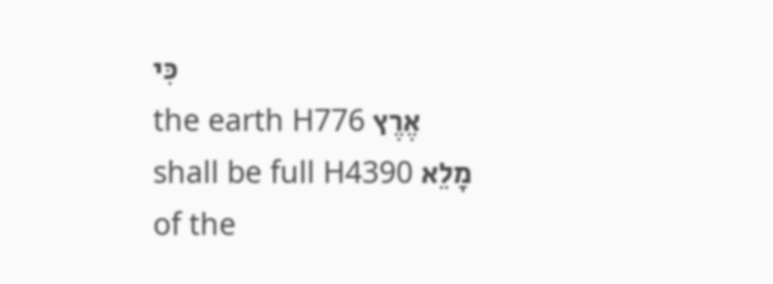כִּי
the earth H776 אֶרֶץ
shall be full H4390 מָלֵא
of the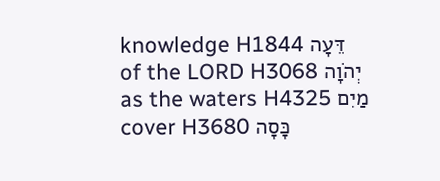knowledge H1844 דֵּעָה
of the LORD H3068 יְהֹוָה
as the waters H4325 מַיִם
cover H3680 כָּסָה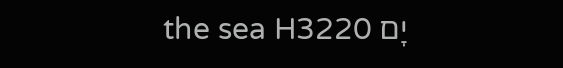the sea H3220 יָם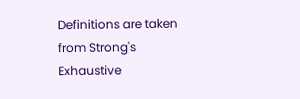Definitions are taken from Strong's Exhaustive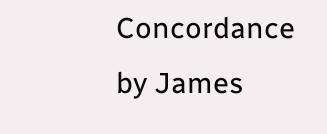Concordance
by James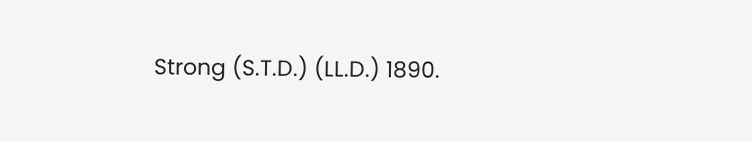Strong (S.T.D.) (LL.D.) 1890.